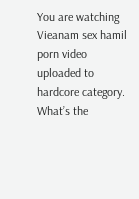You are watching Vieanam sex hamil porn video uploaded to hardcore category. What’s the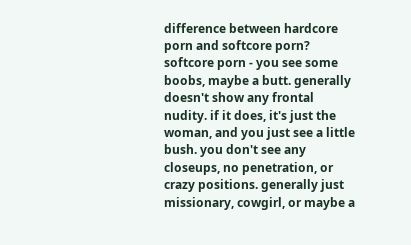difference between hardcore porn and softcore porn? softcore porn - you see some boobs, maybe a butt. generally doesn't show any frontal nudity. if it does, it's just the woman, and you just see a little bush. you don't see any closeups, no penetration, or crazy positions. generally just missionary, cowgirl, or maybe a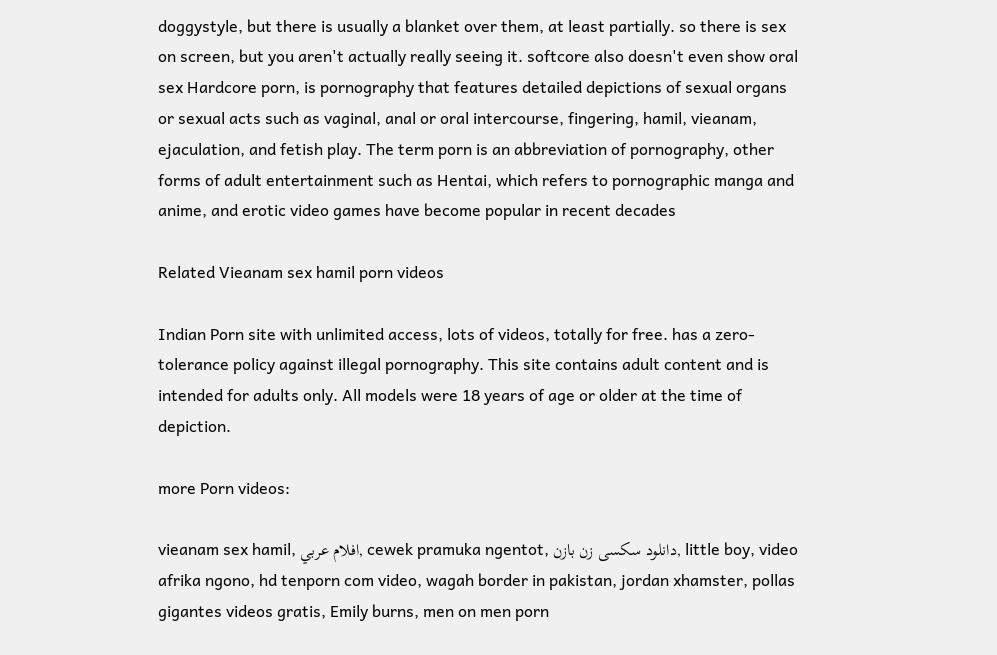doggystyle, but there is usually a blanket over them, at least partially. so there is sex on screen, but you aren't actually really seeing it. softcore also doesn't even show oral sex Hardcore porn, is pornography that features detailed depictions of sexual organs or sexual acts such as vaginal, anal or oral intercourse, fingering, hamil, vieanam, ejaculation, and fetish play. The term porn is an abbreviation of pornography, other forms of adult entertainment such as Hentai, which refers to pornographic manga and anime, and erotic video games have become popular in recent decades

Related Vieanam sex hamil porn videos

Indian Porn site with unlimited access, lots of videos, totally for free. has a zero-tolerance policy against illegal pornography. This site contains adult content and is intended for adults only. All models were 18 years of age or older at the time of depiction.

more Porn videos:

vieanam sex hamil, افلام عربي, cewek pramuka ngentot, دانلود سکسی زن بازن, little boy, video afrika ngono, hd tenporn com video, wagah border in pakistan, jordan xhamster, pollas gigantes videos gratis, Emily burns, men on men porn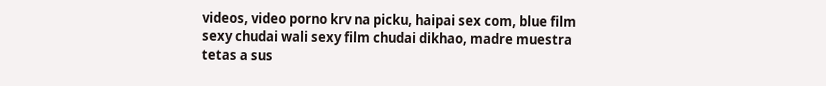videos, video porno krv na picku, haipai sex com, blue film sexy chudai wali sexy film chudai dikhao, madre muestra tetas a sus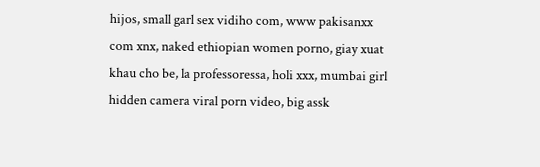hijos, small garl sex vidiho com, www pakisanxx com xnx, naked ethiopian women porno, giay xuat khau cho be, la professoressa, holi xxx, mumbai girl hidden camera viral porn video, big assk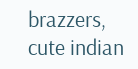brazzers, cute indian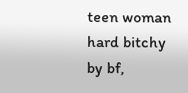teen woman hard bitchy by bf,